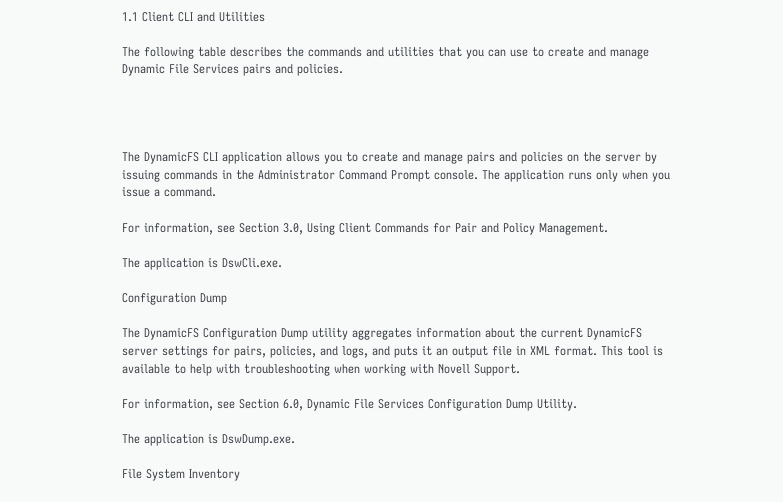1.1 Client CLI and Utilities

The following table describes the commands and utilities that you can use to create and manage Dynamic File Services pairs and policies.




The DynamicFS CLI application allows you to create and manage pairs and policies on the server by issuing commands in the Administrator Command Prompt console. The application runs only when you issue a command.

For information, see Section 3.0, Using Client Commands for Pair and Policy Management.

The application is DswCli.exe.

Configuration Dump

The DynamicFS Configuration Dump utility aggregates information about the current DynamicFS server settings for pairs, policies, and logs, and puts it an output file in XML format. This tool is available to help with troubleshooting when working with Novell Support.

For information, see Section 6.0, Dynamic File Services Configuration Dump Utility.

The application is DswDump.exe.

File System Inventory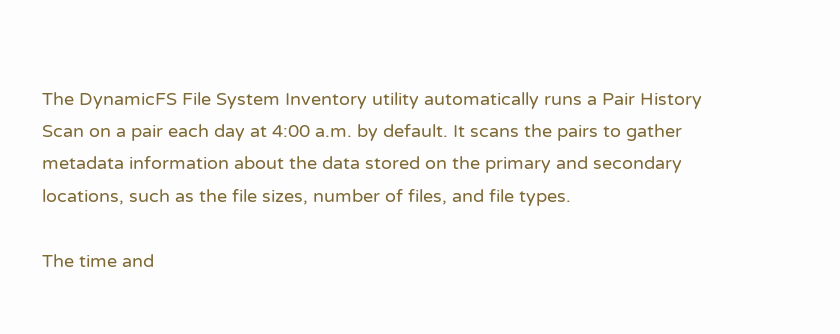The DynamicFS File System Inventory utility automatically runs a Pair History Scan on a pair each day at 4:00 a.m. by default. It scans the pairs to gather metadata information about the data stored on the primary and secondary locations, such as the file sizes, number of files, and file types.

The time and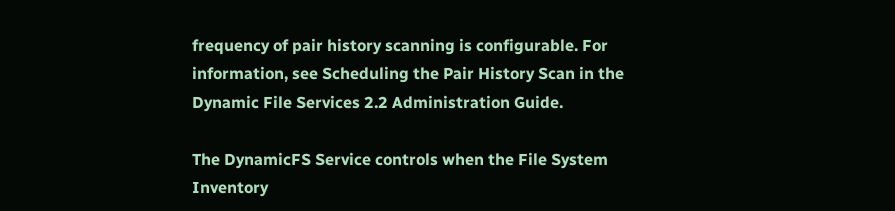frequency of pair history scanning is configurable. For information, see Scheduling the Pair History Scan in the Dynamic File Services 2.2 Administration Guide.

The DynamicFS Service controls when the File System Inventory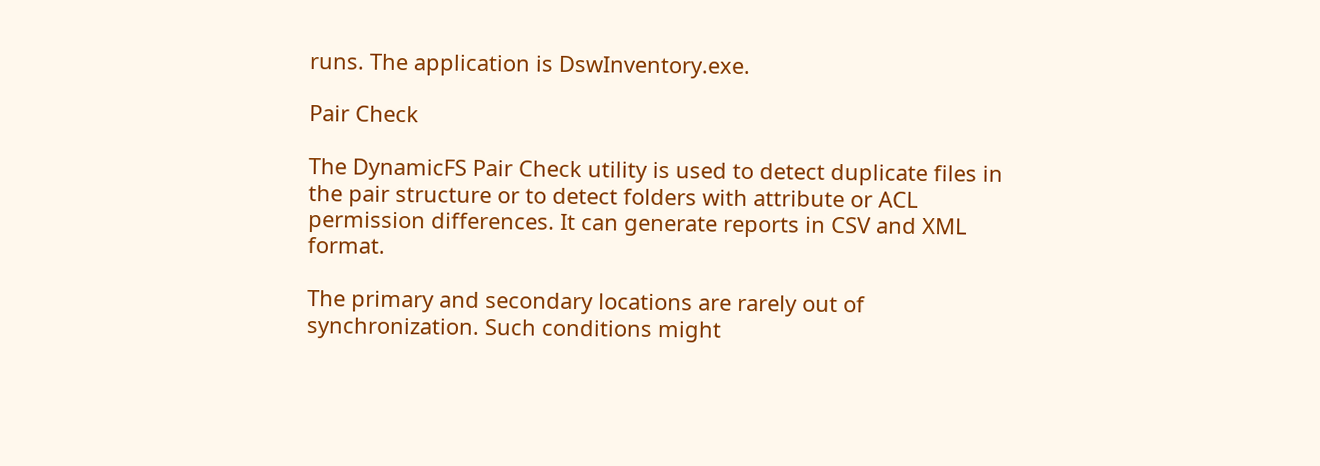runs. The application is DswInventory.exe.

Pair Check

The DynamicFS Pair Check utility is used to detect duplicate files in the pair structure or to detect folders with attribute or ACL permission differences. It can generate reports in CSV and XML format.

The primary and secondary locations are rarely out of synchronization. Such conditions might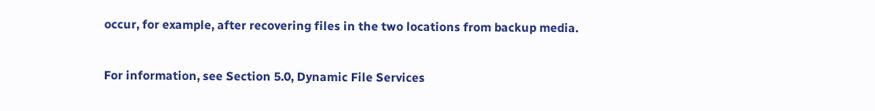occur, for example, after recovering files in the two locations from backup media.

For information, see Section 5.0, Dynamic File Services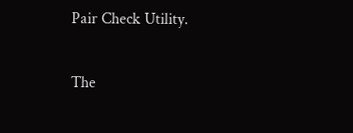Pair Check Utility.

The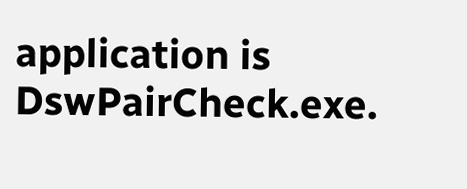application is DswPairCheck.exe.